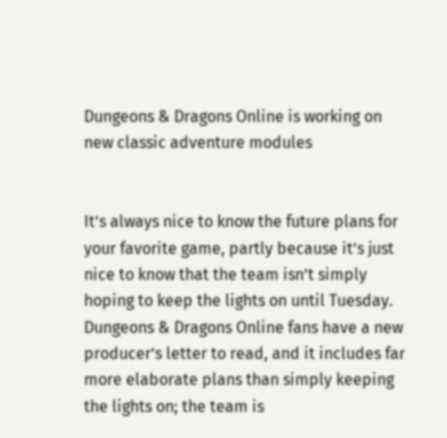Dungeons & Dragons Online is working on new classic adventure modules


It’s always nice to know the future plans for your favorite game, partly because it’s just nice to know that the team isn’t simply hoping to keep the lights on until Tuesday. Dungeons & Dragons Online fans have a new producer’s letter to read, and it includes far more elaborate plans than simply keeping the lights on; the team is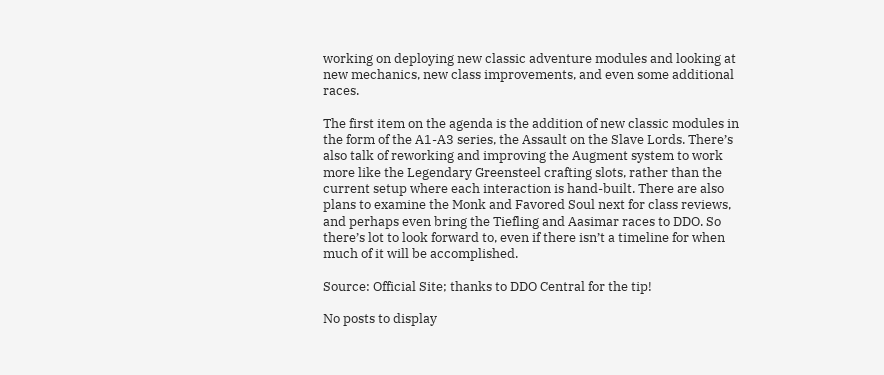working on deploying new classic adventure modules and looking at new mechanics, new class improvements, and even some additional races.

The first item on the agenda is the addition of new classic modules in the form of the A1-A3 series, the Assault on the Slave Lords. There’s also talk of reworking and improving the Augment system to work more like the Legendary Greensteel crafting slots, rather than the current setup where each interaction is hand-built. There are also plans to examine the Monk and Favored Soul next for class reviews, and perhaps even bring the Tiefling and Aasimar races to DDO. So there’s lot to look forward to, even if there isn’t a timeline for when much of it will be accomplished.

Source: Official Site; thanks to DDO Central for the tip!

No posts to display